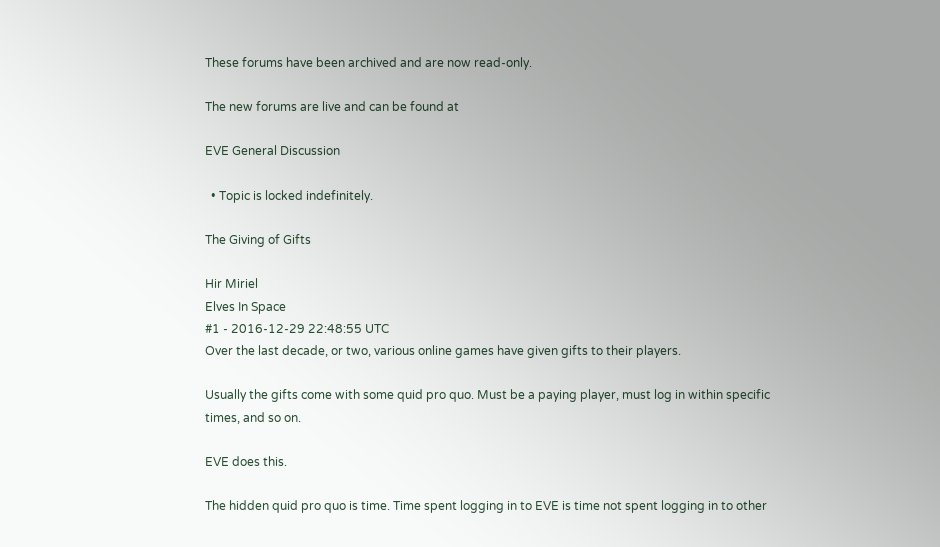These forums have been archived and are now read-only.

The new forums are live and can be found at

EVE General Discussion

  • Topic is locked indefinitely.

The Giving of Gifts

Hir Miriel
Elves In Space
#1 - 2016-12-29 22:48:55 UTC
Over the last decade, or two, various online games have given gifts to their players.

Usually the gifts come with some quid pro quo. Must be a paying player, must log in within specific times, and so on.

EVE does this.

The hidden quid pro quo is time. Time spent logging in to EVE is time not spent logging in to other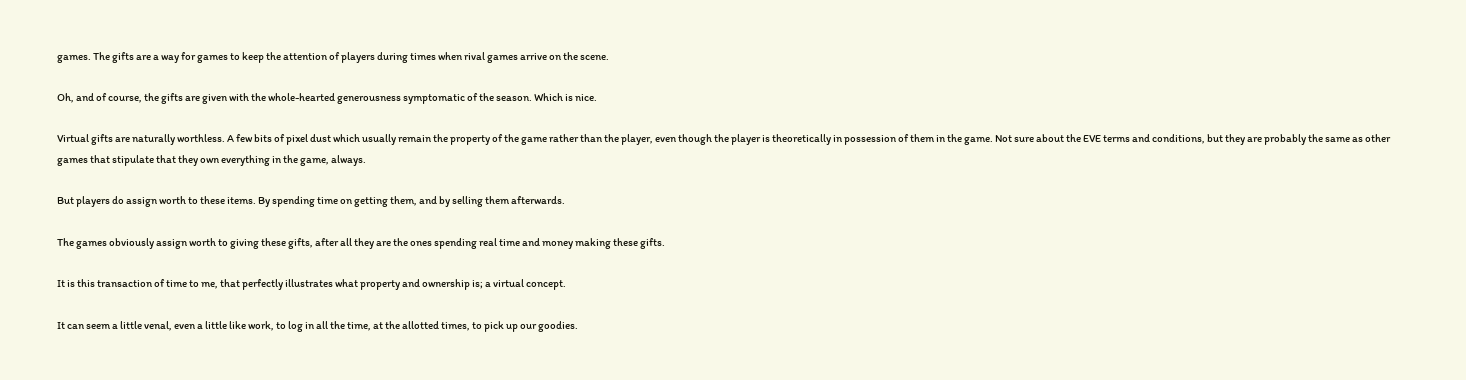games. The gifts are a way for games to keep the attention of players during times when rival games arrive on the scene.

Oh, and of course, the gifts are given with the whole-hearted generousness symptomatic of the season. Which is nice.

Virtual gifts are naturally worthless. A few bits of pixel dust which usually remain the property of the game rather than the player, even though the player is theoretically in possession of them in the game. Not sure about the EVE terms and conditions, but they are probably the same as other games that stipulate that they own everything in the game, always.

But players do assign worth to these items. By spending time on getting them, and by selling them afterwards.

The games obviously assign worth to giving these gifts, after all they are the ones spending real time and money making these gifts.

It is this transaction of time to me, that perfectly illustrates what property and ownership is; a virtual concept.

It can seem a little venal, even a little like work, to log in all the time, at the allotted times, to pick up our goodies.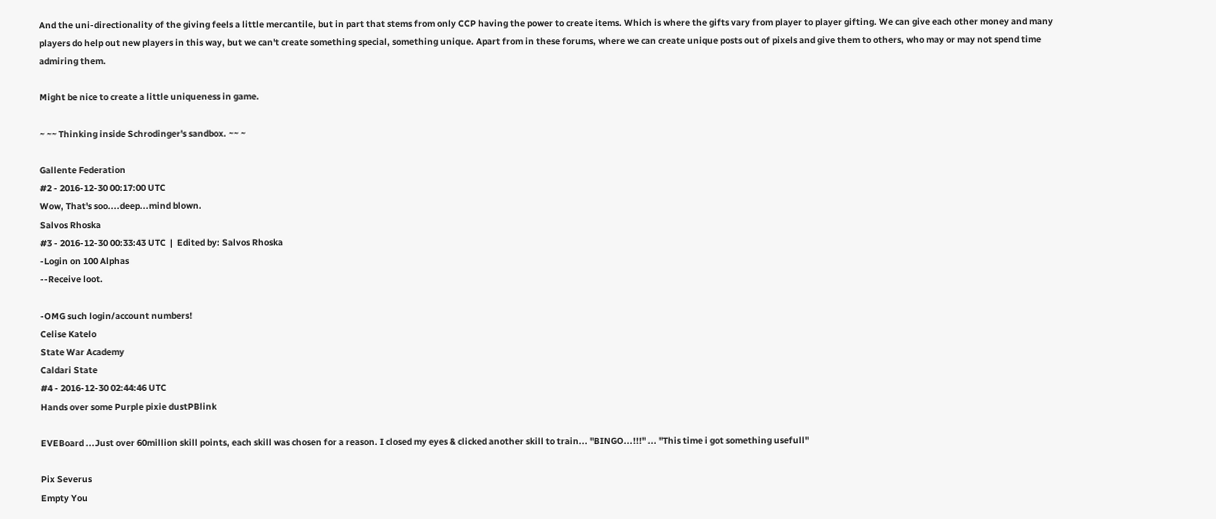And the uni-directionality of the giving feels a little mercantile, but in part that stems from only CCP having the power to create items. Which is where the gifts vary from player to player gifting. We can give each other money and many players do help out new players in this way, but we can't create something special, something unique. Apart from in these forums, where we can create unique posts out of pixels and give them to others, who may or may not spend time admiring them.

Might be nice to create a little uniqueness in game.

~ ~~ Thinking inside Schrodinger's sandbox. ~~ ~

Gallente Federation
#2 - 2016-12-30 00:17:00 UTC
Wow, That's soo....deep...mind blown.
Salvos Rhoska
#3 - 2016-12-30 00:33:43 UTC  |  Edited by: Salvos Rhoska
-Login on 100 Alphas
--Receive loot.

-OMG such login/account numbers!
Celise Katelo
State War Academy
Caldari State
#4 - 2016-12-30 02:44:46 UTC
Hands over some Purple pixie dustPBlink

EVEBoard ...Just over 60million skill points, each skill was chosen for a reason. I closed my eyes & clicked another skill to train... "BINGO...!!!" ... "This time i got something usefull"

Pix Severus
Empty You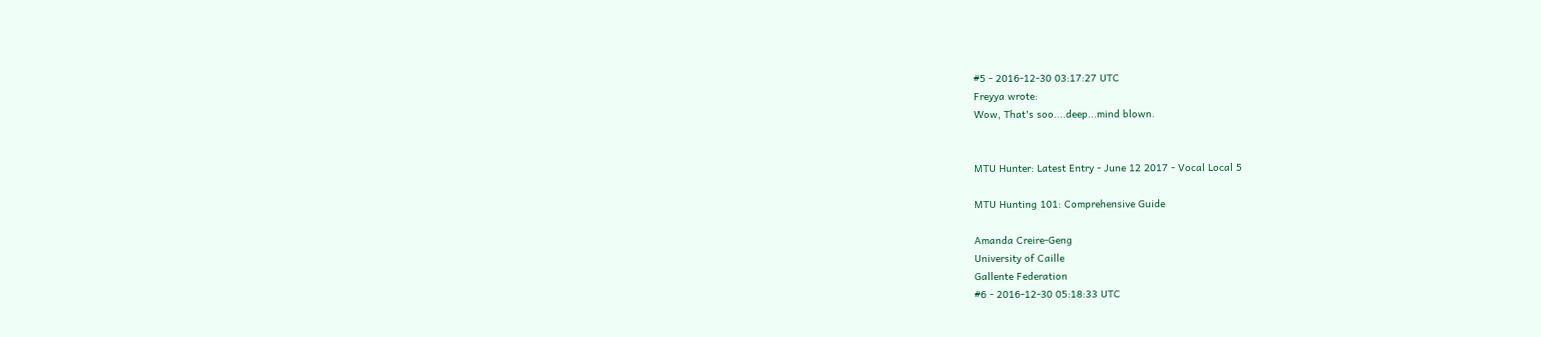#5 - 2016-12-30 03:17:27 UTC
Freyya wrote:
Wow, That's soo....deep...mind blown.


MTU Hunter: Latest Entry - June 12 2017 - Vocal Local 5

MTU Hunting 101: Comprehensive Guide

Amanda Creire-Geng
University of Caille
Gallente Federation
#6 - 2016-12-30 05:18:33 UTC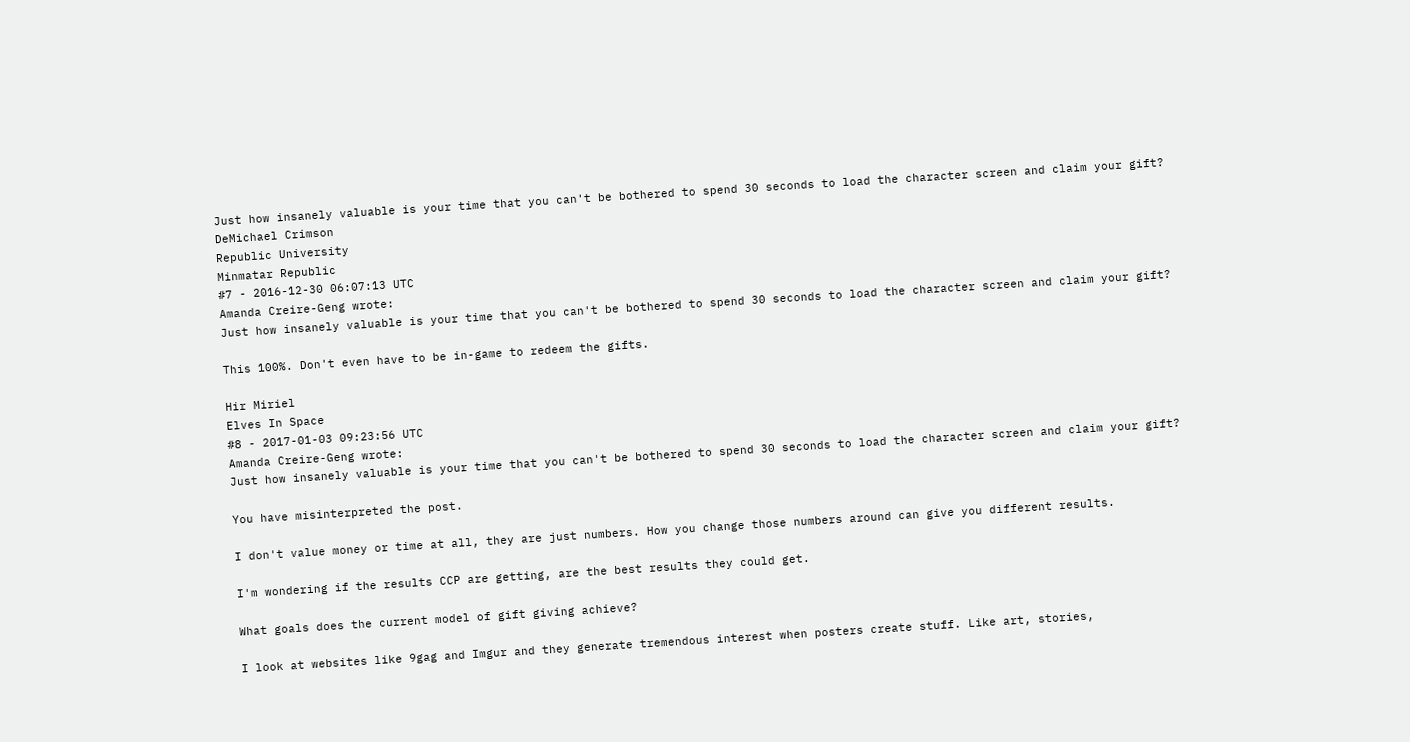Just how insanely valuable is your time that you can't be bothered to spend 30 seconds to load the character screen and claim your gift?
DeMichael Crimson
Republic University
Minmatar Republic
#7 - 2016-12-30 06:07:13 UTC
Amanda Creire-Geng wrote:
Just how insanely valuable is your time that you can't be bothered to spend 30 seconds to load the character screen and claim your gift?

This 100%. Don't even have to be in-game to redeem the gifts.

Hir Miriel
Elves In Space
#8 - 2017-01-03 09:23:56 UTC
Amanda Creire-Geng wrote:
Just how insanely valuable is your time that you can't be bothered to spend 30 seconds to load the character screen and claim your gift?

You have misinterpreted the post.

I don't value money or time at all, they are just numbers. How you change those numbers around can give you different results.

I'm wondering if the results CCP are getting, are the best results they could get.

What goals does the current model of gift giving achieve?

I look at websites like 9gag and Imgur and they generate tremendous interest when posters create stuff. Like art, stories,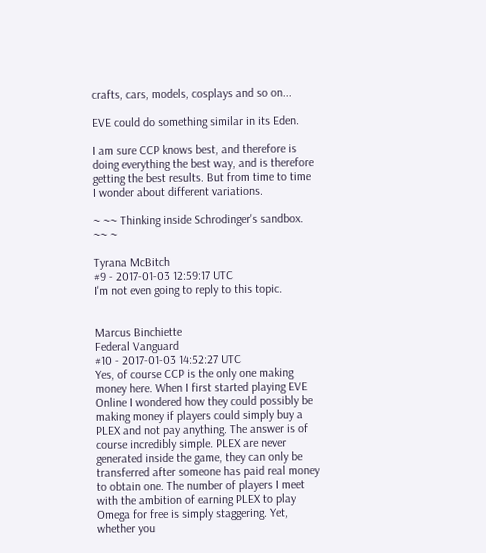crafts, cars, models, cosplays and so on...

EVE could do something similar in its Eden.

I am sure CCP knows best, and therefore is doing everything the best way, and is therefore getting the best results. But from time to time I wonder about different variations.

~ ~~ Thinking inside Schrodinger's sandbox. ~~ ~

Tyrana McBitch
#9 - 2017-01-03 12:59:17 UTC
I'm not even going to reply to this topic.


Marcus Binchiette
Federal Vanguard
#10 - 2017-01-03 14:52:27 UTC
Yes, of course CCP is the only one making money here. When I first started playing EVE Online I wondered how they could possibly be making money if players could simply buy a PLEX and not pay anything. The answer is of course incredibly simple. PLEX are never generated inside the game, they can only be transferred after someone has paid real money to obtain one. The number of players I meet with the ambition of earning PLEX to play Omega for free is simply staggering. Yet, whether you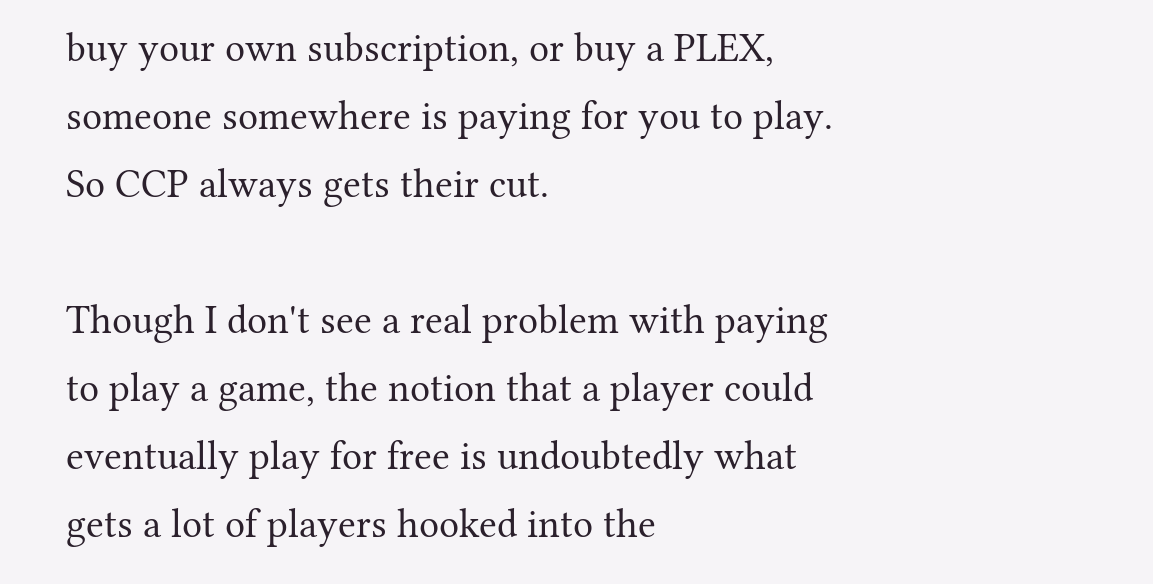buy your own subscription, or buy a PLEX, someone somewhere is paying for you to play. So CCP always gets their cut.

Though I don't see a real problem with paying to play a game, the notion that a player could eventually play for free is undoubtedly what gets a lot of players hooked into the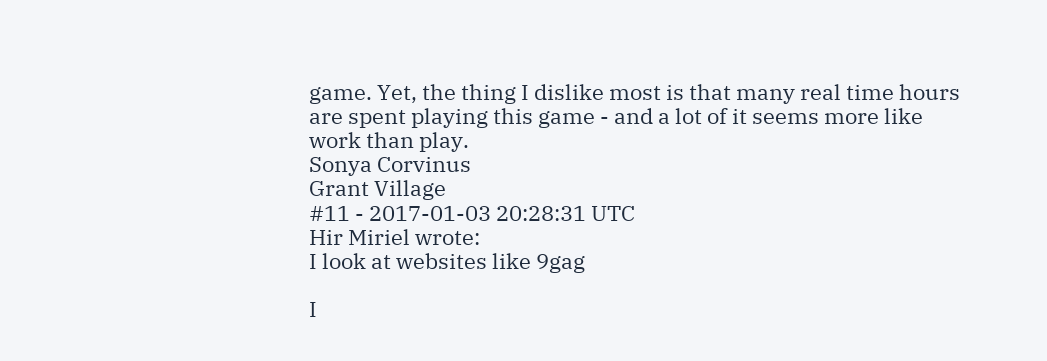game. Yet, the thing I dislike most is that many real time hours are spent playing this game - and a lot of it seems more like work than play.
Sonya Corvinus
Grant Village
#11 - 2017-01-03 20:28:31 UTC
Hir Miriel wrote:
I look at websites like 9gag

I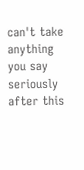can't take anything you say seriously after this